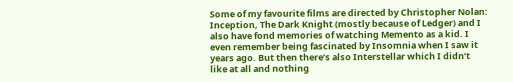Some of my favourite films are directed by Christopher Nolan: Inception, The Dark Knight (mostly because of Ledger) and I also have fond memories of watching Memento as a kid. I even remember being fascinated by Insomnia when I saw it years ago. But then there’s also Interstellar which I didn’t like at all and nothing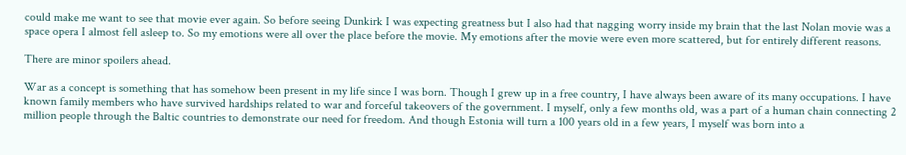could make me want to see that movie ever again. So before seeing Dunkirk I was expecting greatness but I also had that nagging worry inside my brain that the last Nolan movie was a space opera I almost fell asleep to. So my emotions were all over the place before the movie. My emotions after the movie were even more scattered, but for entirely different reasons.

There are minor spoilers ahead.

War as a concept is something that has somehow been present in my life since I was born. Though I grew up in a free country, I have always been aware of its many occupations. I have known family members who have survived hardships related to war and forceful takeovers of the government. I myself, only a few months old, was a part of a human chain connecting 2 million people through the Baltic countries to demonstrate our need for freedom. And though Estonia will turn a 100 years old in a few years, I myself was born into a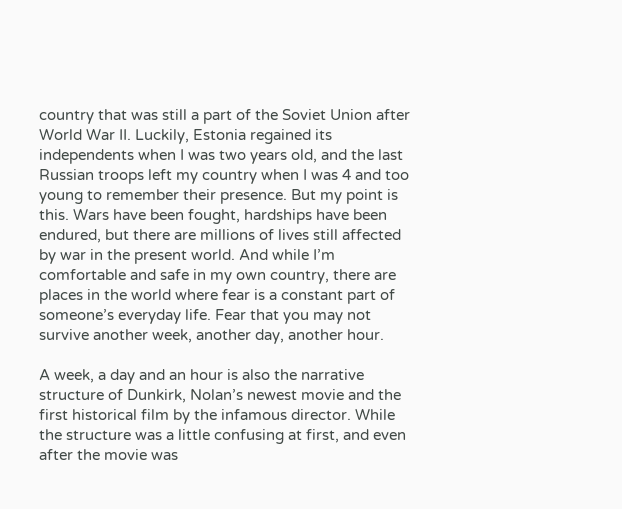country that was still a part of the Soviet Union after World War II. Luckily, Estonia regained its independents when I was two years old, and the last Russian troops left my country when I was 4 and too young to remember their presence. But my point is this. Wars have been fought, hardships have been endured, but there are millions of lives still affected by war in the present world. And while I’m comfortable and safe in my own country, there are places in the world where fear is a constant part of someone’s everyday life. Fear that you may not survive another week, another day, another hour.

A week, a day and an hour is also the narrative structure of Dunkirk, Nolan’s newest movie and the first historical film by the infamous director. While the structure was a little confusing at first, and even after the movie was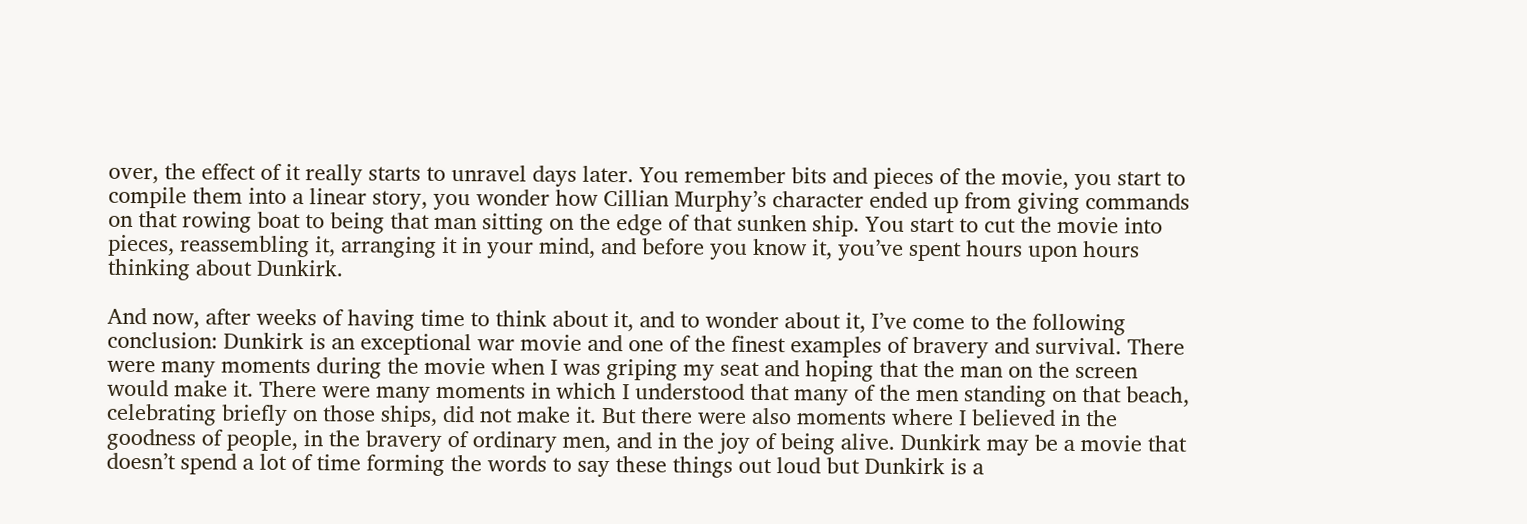over, the effect of it really starts to unravel days later. You remember bits and pieces of the movie, you start to compile them into a linear story, you wonder how Cillian Murphy’s character ended up from giving commands on that rowing boat to being that man sitting on the edge of that sunken ship. You start to cut the movie into pieces, reassembling it, arranging it in your mind, and before you know it, you’ve spent hours upon hours thinking about Dunkirk.

And now, after weeks of having time to think about it, and to wonder about it, I’ve come to the following conclusion: Dunkirk is an exceptional war movie and one of the finest examples of bravery and survival. There were many moments during the movie when I was griping my seat and hoping that the man on the screen would make it. There were many moments in which I understood that many of the men standing on that beach, celebrating briefly on those ships, did not make it. But there were also moments where I believed in the goodness of people, in the bravery of ordinary men, and in the joy of being alive. Dunkirk may be a movie that doesn’t spend a lot of time forming the words to say these things out loud but Dunkirk is a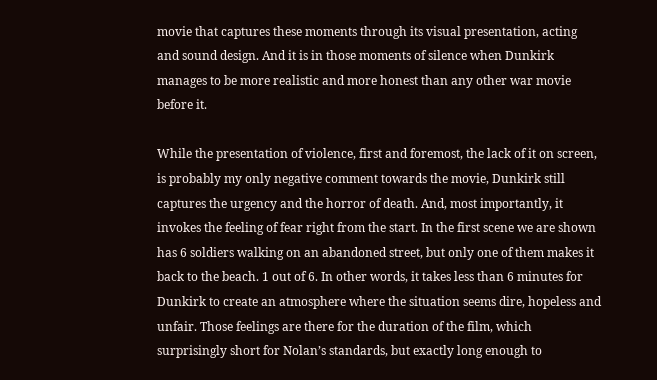movie that captures these moments through its visual presentation, acting and sound design. And it is in those moments of silence when Dunkirk manages to be more realistic and more honest than any other war movie before it.

While the presentation of violence, first and foremost, the lack of it on screen, is probably my only negative comment towards the movie, Dunkirk still captures the urgency and the horror of death. And, most importantly, it invokes the feeling of fear right from the start. In the first scene we are shown has 6 soldiers walking on an abandoned street, but only one of them makes it back to the beach. 1 out of 6. In other words, it takes less than 6 minutes for Dunkirk to create an atmosphere where the situation seems dire, hopeless and unfair. Those feelings are there for the duration of the film, which surprisingly short for Nolan’s standards, but exactly long enough to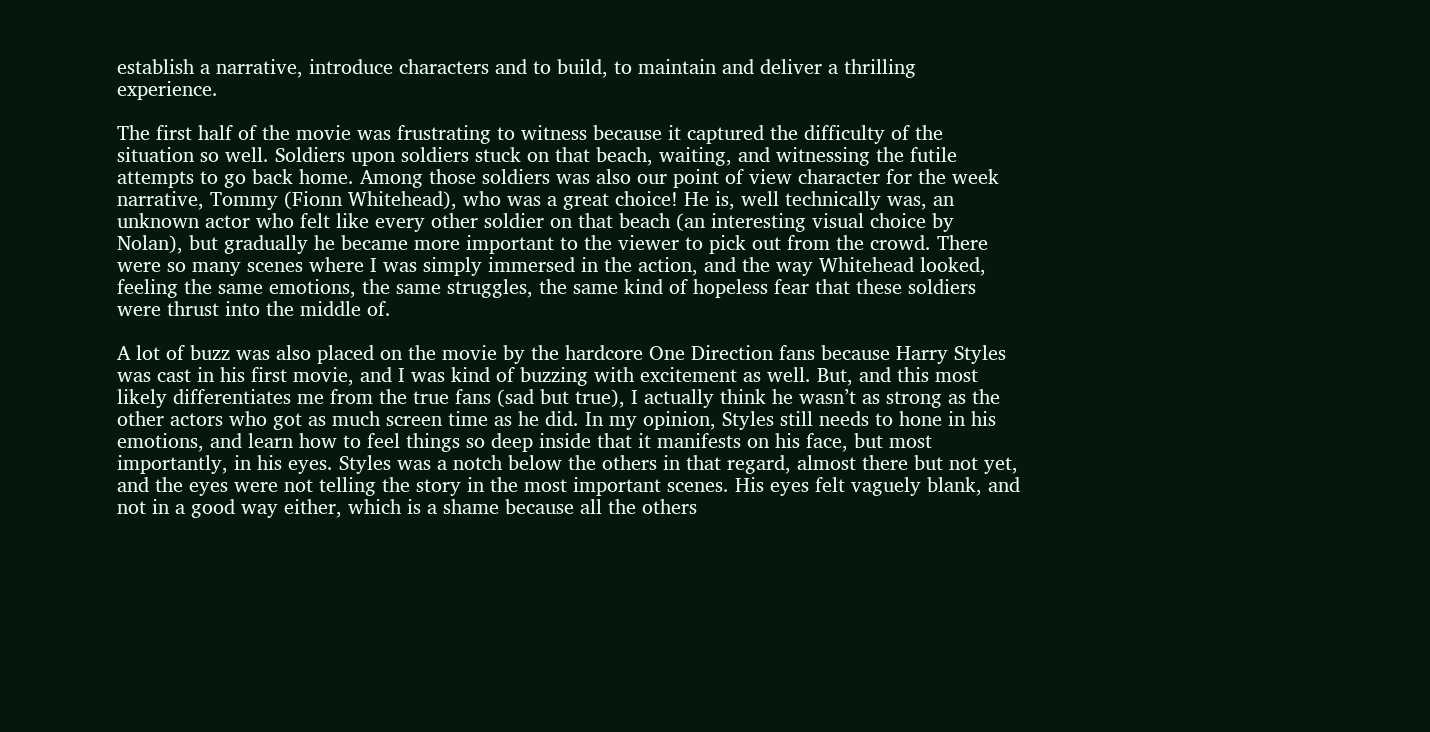establish a narrative, introduce characters and to build, to maintain and deliver a thrilling experience.

The first half of the movie was frustrating to witness because it captured the difficulty of the situation so well. Soldiers upon soldiers stuck on that beach, waiting, and witnessing the futile attempts to go back home. Among those soldiers was also our point of view character for the week narrative, Tommy (Fionn Whitehead), who was a great choice! He is, well technically was, an unknown actor who felt like every other soldier on that beach (an interesting visual choice by Nolan), but gradually he became more important to the viewer to pick out from the crowd. There were so many scenes where I was simply immersed in the action, and the way Whitehead looked, feeling the same emotions, the same struggles, the same kind of hopeless fear that these soldiers were thrust into the middle of.

A lot of buzz was also placed on the movie by the hardcore One Direction fans because Harry Styles was cast in his first movie, and I was kind of buzzing with excitement as well. But, and this most likely differentiates me from the true fans (sad but true), I actually think he wasn’t as strong as the other actors who got as much screen time as he did. In my opinion, Styles still needs to hone in his emotions, and learn how to feel things so deep inside that it manifests on his face, but most importantly, in his eyes. Styles was a notch below the others in that regard, almost there but not yet, and the eyes were not telling the story in the most important scenes. His eyes felt vaguely blank, and not in a good way either, which is a shame because all the others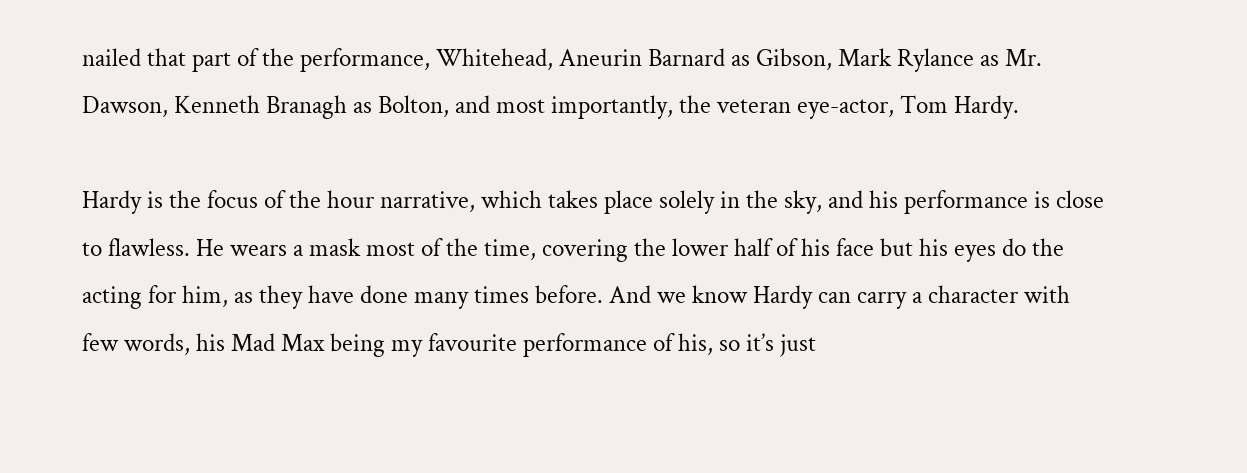nailed that part of the performance, Whitehead, Aneurin Barnard as Gibson, Mark Rylance as Mr. Dawson, Kenneth Branagh as Bolton, and most importantly, the veteran eye-actor, Tom Hardy.

Hardy is the focus of the hour narrative, which takes place solely in the sky, and his performance is close to flawless. He wears a mask most of the time, covering the lower half of his face but his eyes do the acting for him, as they have done many times before. And we know Hardy can carry a character with few words, his Mad Max being my favourite performance of his, so it’s just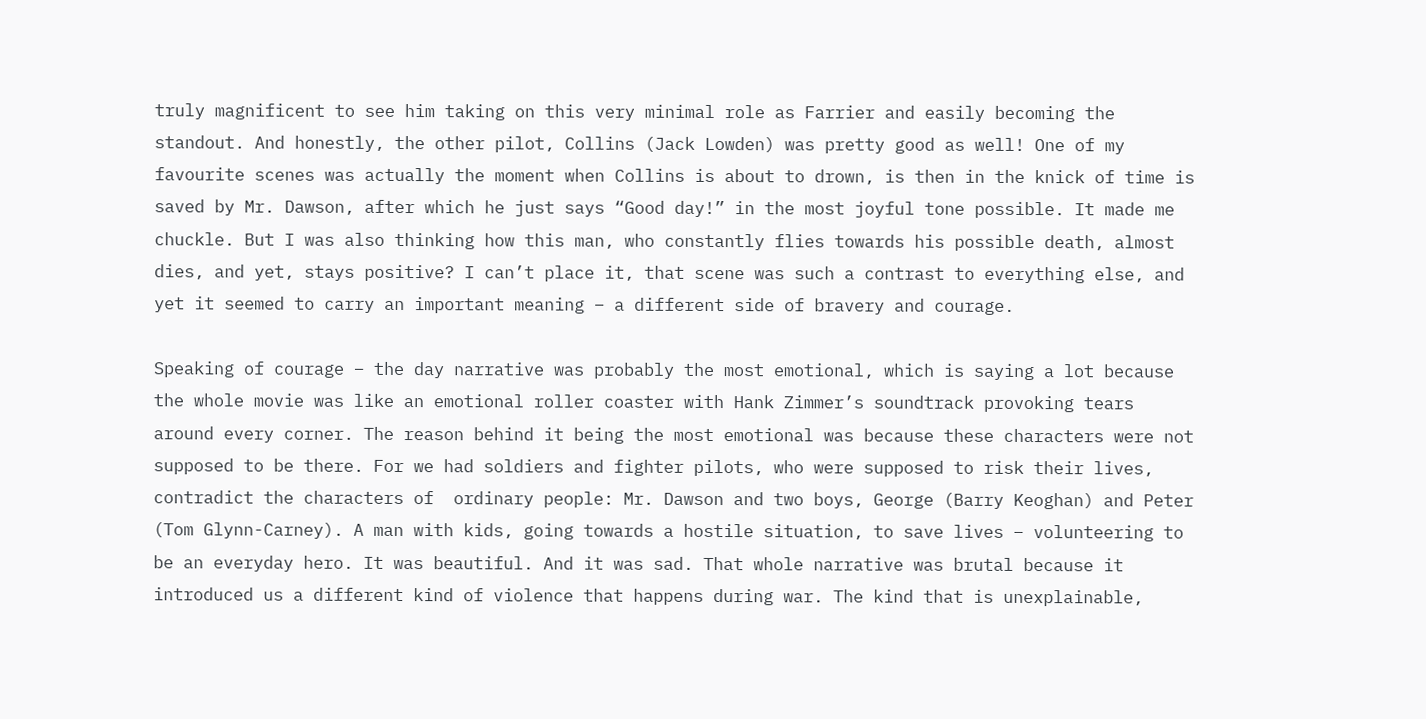truly magnificent to see him taking on this very minimal role as Farrier and easily becoming the standout. And honestly, the other pilot, Collins (Jack Lowden) was pretty good as well! One of my favourite scenes was actually the moment when Collins is about to drown, is then in the knick of time is saved by Mr. Dawson, after which he just says “Good day!” in the most joyful tone possible. It made me chuckle. But I was also thinking how this man, who constantly flies towards his possible death, almost dies, and yet, stays positive? I can’t place it, that scene was such a contrast to everything else, and yet it seemed to carry an important meaning – a different side of bravery and courage.

Speaking of courage – the day narrative was probably the most emotional, which is saying a lot because the whole movie was like an emotional roller coaster with Hank Zimmer’s soundtrack provoking tears around every corner. The reason behind it being the most emotional was because these characters were not supposed to be there. For we had soldiers and fighter pilots, who were supposed to risk their lives, contradict the characters of  ordinary people: Mr. Dawson and two boys, George (Barry Keoghan) and Peter (Tom Glynn-Carney). A man with kids, going towards a hostile situation, to save lives – volunteering to be an everyday hero. It was beautiful. And it was sad. That whole narrative was brutal because it introduced us a different kind of violence that happens during war. The kind that is unexplainable,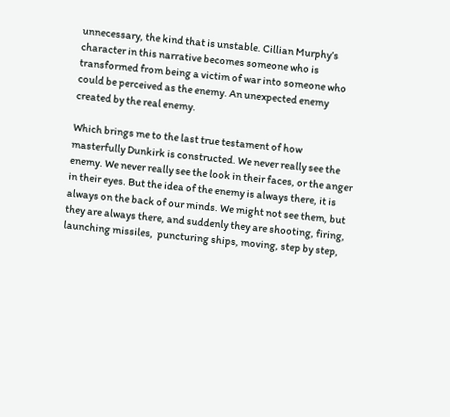unnecessary, the kind that is unstable. Cillian Murphy’s character in this narrative becomes someone who is transformed from being a victim of war into someone who could be perceived as the enemy. An unexpected enemy created by the real enemy.

Which brings me to the last true testament of how masterfully Dunkirk is constructed. We never really see the enemy. We never really see the look in their faces, or the anger in their eyes. But the idea of the enemy is always there, it is always on the back of our minds. We might not see them, but they are always there, and suddenly they are shooting, firing, launching missiles,  puncturing ships, moving, step by step,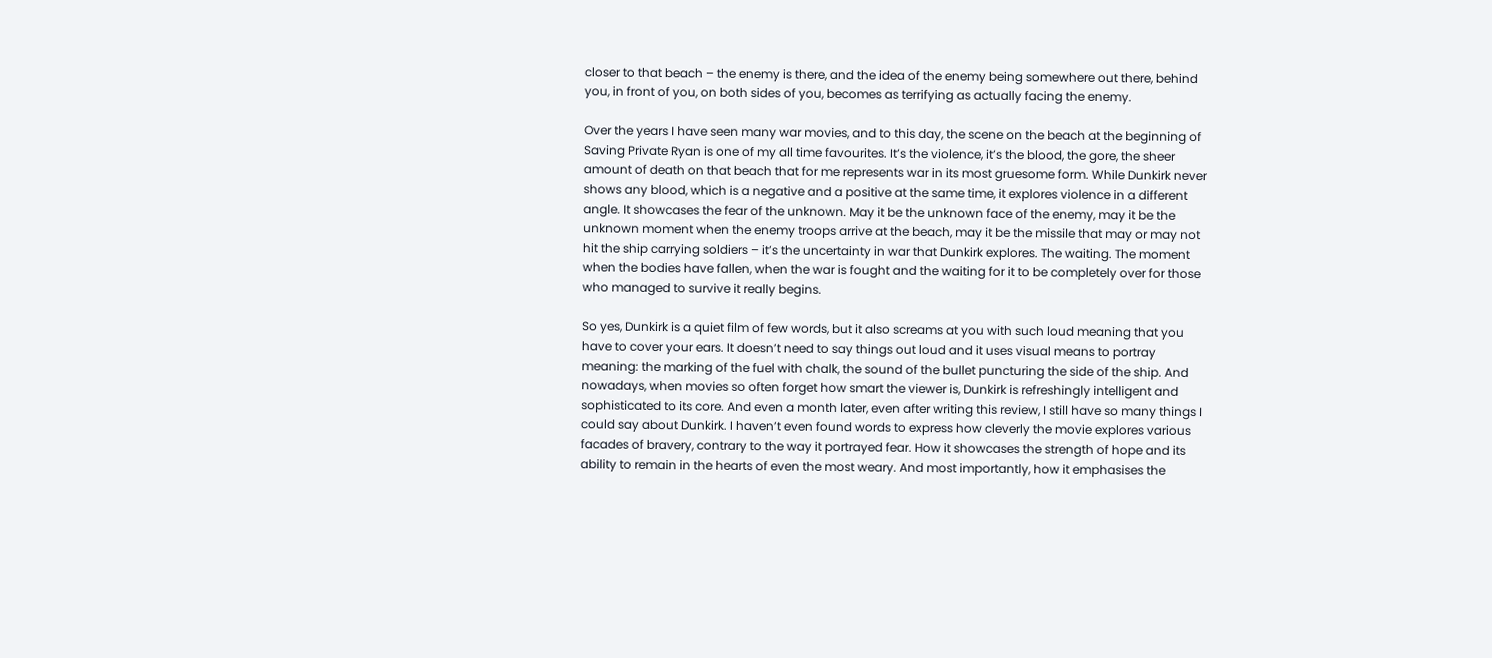closer to that beach – the enemy is there, and the idea of the enemy being somewhere out there, behind you, in front of you, on both sides of you, becomes as terrifying as actually facing the enemy.

Over the years I have seen many war movies, and to this day, the scene on the beach at the beginning of Saving Private Ryan is one of my all time favourites. It’s the violence, it’s the blood, the gore, the sheer amount of death on that beach that for me represents war in its most gruesome form. While Dunkirk never shows any blood, which is a negative and a positive at the same time, it explores violence in a different angle. It showcases the fear of the unknown. May it be the unknown face of the enemy, may it be the unknown moment when the enemy troops arrive at the beach, may it be the missile that may or may not hit the ship carrying soldiers – it’s the uncertainty in war that Dunkirk explores. The waiting. The moment when the bodies have fallen, when the war is fought and the waiting for it to be completely over for those who managed to survive it really begins.

So yes, Dunkirk is a quiet film of few words, but it also screams at you with such loud meaning that you have to cover your ears. It doesn’t need to say things out loud and it uses visual means to portray meaning: the marking of the fuel with chalk, the sound of the bullet puncturing the side of the ship. And nowadays, when movies so often forget how smart the viewer is, Dunkirk is refreshingly intelligent and sophisticated to its core. And even a month later, even after writing this review, I still have so many things I could say about Dunkirk. I haven’t even found words to express how cleverly the movie explores various facades of bravery, contrary to the way it portrayed fear. How it showcases the strength of hope and its ability to remain in the hearts of even the most weary. And most importantly, how it emphasises the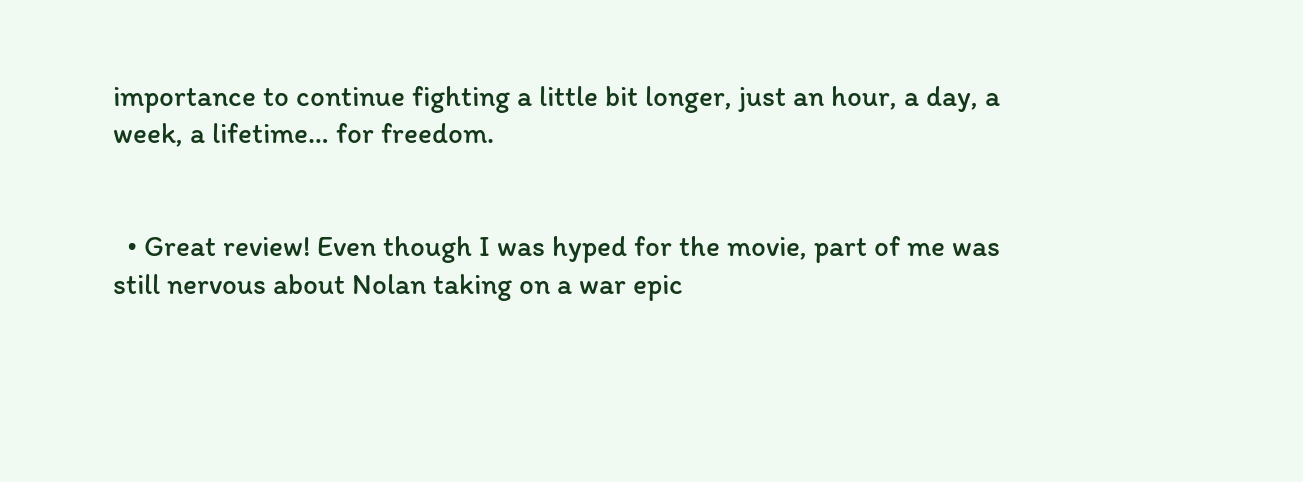importance to continue fighting a little bit longer, just an hour, a day, a week, a lifetime… for freedom.


  • Great review! Even though I was hyped for the movie, part of me was still nervous about Nolan taking on a war epic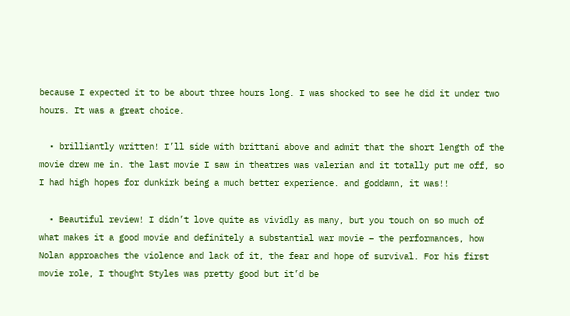because I expected it to be about three hours long. I was shocked to see he did it under two hours. It was a great choice.

  • brilliantly written! I’ll side with brittani above and admit that the short length of the movie drew me in. the last movie I saw in theatres was valerian and it totally put me off, so I had high hopes for dunkirk being a much better experience. and goddamn, it was!!

  • Beautiful review! I didn’t love quite as vividly as many, but you touch on so much of what makes it a good movie and definitely a substantial war movie – the performances, how Nolan approaches the violence and lack of it, the fear and hope of survival. For his first movie role, I thought Styles was pretty good but it’d be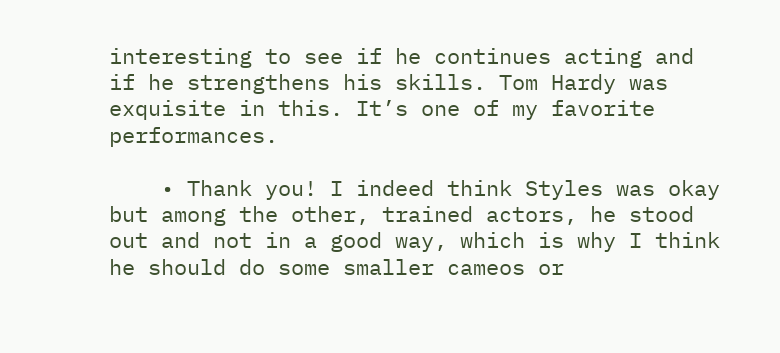interesting to see if he continues acting and if he strengthens his skills. Tom Hardy was exquisite in this. It’s one of my favorite performances.

    • Thank you! I indeed think Styles was okay but among the other, trained actors, he stood out and not in a good way, which is why I think he should do some smaller cameos or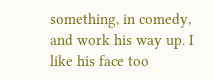something, in comedy, and work his way up. I like his face too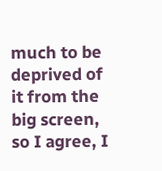much to be deprived of it from the big screen, so I agree, I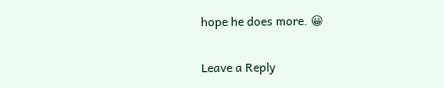hope he does more. 😀

Leave a Reply